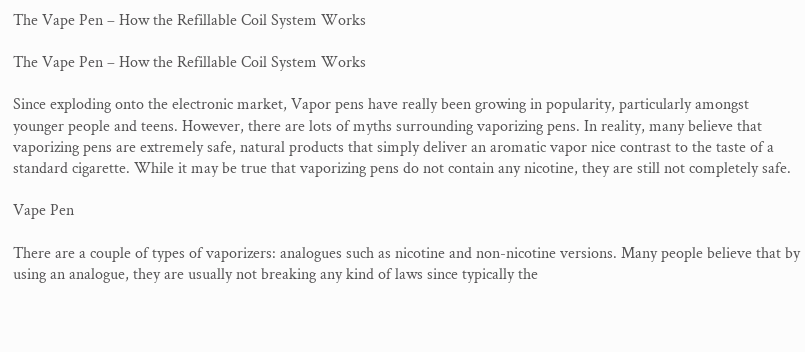The Vape Pen – How the Refillable Coil System Works

The Vape Pen – How the Refillable Coil System Works

Since exploding onto the electronic market, Vapor pens have really been growing in popularity, particularly amongst younger people and teens. However, there are lots of myths surrounding vaporizing pens. In reality, many believe that vaporizing pens are extremely safe, natural products that simply deliver an aromatic vapor nice contrast to the taste of a standard cigarette. While it may be true that vaporizing pens do not contain any nicotine, they are still not completely safe.

Vape Pen

There are a couple of types of vaporizers: analogues such as nicotine and non-nicotine versions. Many people believe that by using an analogue, they are usually not breaking any kind of laws since typically the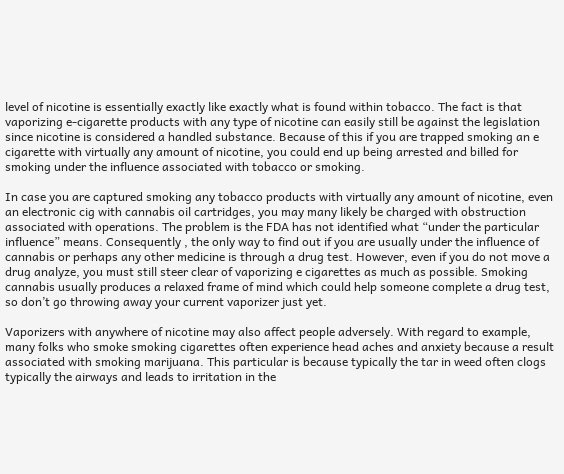level of nicotine is essentially exactly like exactly what is found within tobacco. The fact is that vaporizing e-cigarette products with any type of nicotine can easily still be against the legislation since nicotine is considered a handled substance. Because of this if you are trapped smoking an e cigarette with virtually any amount of nicotine, you could end up being arrested and billed for smoking under the influence associated with tobacco or smoking.

In case you are captured smoking any tobacco products with virtually any amount of nicotine, even an electronic cig with cannabis oil cartridges, you may many likely be charged with obstruction associated with operations. The problem is the FDA has not identified what “under the particular influence” means. Consequently , the only way to find out if you are usually under the influence of cannabis or perhaps any other medicine is through a drug test. However, even if you do not move a drug analyze, you must still steer clear of vaporizing e cigarettes as much as possible. Smoking cannabis usually produces a relaxed frame of mind which could help someone complete a drug test, so don’t go throwing away your current vaporizer just yet.

Vaporizers with anywhere of nicotine may also affect people adversely. With regard to example, many folks who smoke smoking cigarettes often experience head aches and anxiety because a result associated with smoking marijuana. This particular is because typically the tar in weed often clogs typically the airways and leads to irritation in the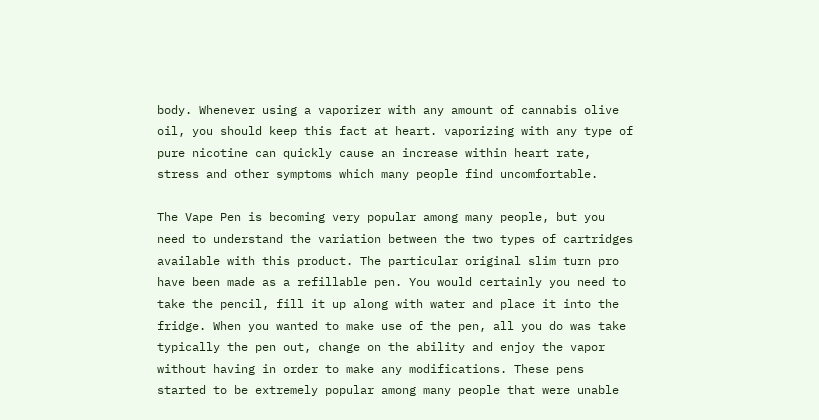body. Whenever using a vaporizer with any amount of cannabis olive oil, you should keep this fact at heart. vaporizing with any type of pure nicotine can quickly cause an increase within heart rate, stress and other symptoms which many people find uncomfortable.

The Vape Pen is becoming very popular among many people, but you need to understand the variation between the two types of cartridges available with this product. The particular original slim turn pro have been made as a refillable pen. You would certainly you need to take the pencil, fill it up along with water and place it into the fridge. When you wanted to make use of the pen, all you do was take typically the pen out, change on the ability and enjoy the vapor without having in order to make any modifications. These pens started to be extremely popular among many people that were unable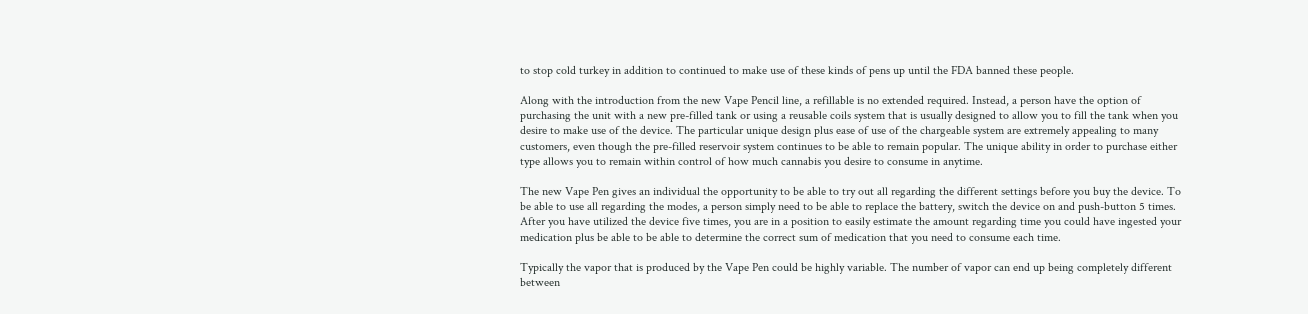to stop cold turkey in addition to continued to make use of these kinds of pens up until the FDA banned these people.

Along with the introduction from the new Vape Pencil line, a refillable is no extended required. Instead, a person have the option of purchasing the unit with a new pre-filled tank or using a reusable coils system that is usually designed to allow you to fill the tank when you desire to make use of the device. The particular unique design plus ease of use of the chargeable system are extremely appealing to many customers, even though the pre-filled reservoir system continues to be able to remain popular. The unique ability in order to purchase either type allows you to remain within control of how much cannabis you desire to consume in anytime.

The new Vape Pen gives an individual the opportunity to be able to try out all regarding the different settings before you buy the device. To be able to use all regarding the modes, a person simply need to be able to replace the battery, switch the device on and push-button 5 times. After you have utilized the device five times, you are in a position to easily estimate the amount regarding time you could have ingested your medication plus be able to be able to determine the correct sum of medication that you need to consume each time.

Typically the vapor that is produced by the Vape Pen could be highly variable. The number of vapor can end up being completely different between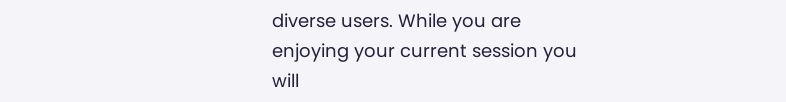diverse users. While you are enjoying your current session you will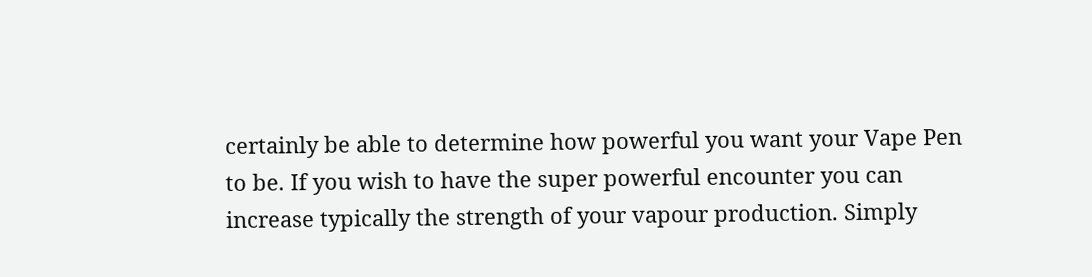certainly be able to determine how powerful you want your Vape Pen to be. If you wish to have the super powerful encounter you can increase typically the strength of your vapour production. Simply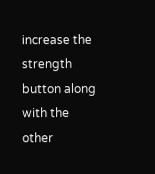increase the strength button along with the other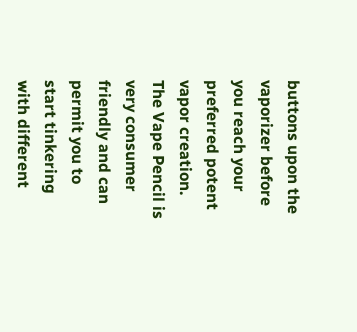buttons upon the vaporizer before you reach your preferred potent vapor creation. The Vape Pencil is very consumer friendly and can permit you to start tinkering with different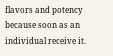flavors and potency because soon as an individual receive it.